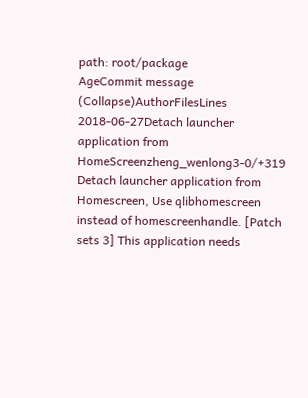path: root/package
AgeCommit message (Collapse)AuthorFilesLines
2018-06-27Detach launcher application from HomeScreenzheng_wenlong3-0/+319
Detach launcher application from Homescreen, Use qlibhomescreen instead of homescreenhandle. [Patch sets 3] This application needs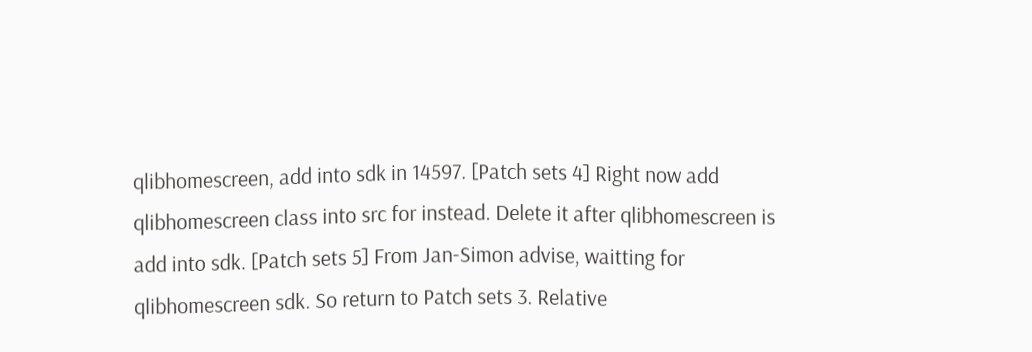qlibhomescreen, add into sdk in 14597. [Patch sets 4] Right now add qlibhomescreen class into src for instead. Delete it after qlibhomescreen is add into sdk. [Patch sets 5] From Jan-Simon advise, waitting for qlibhomescreen sdk. So return to Patch sets 3. Relative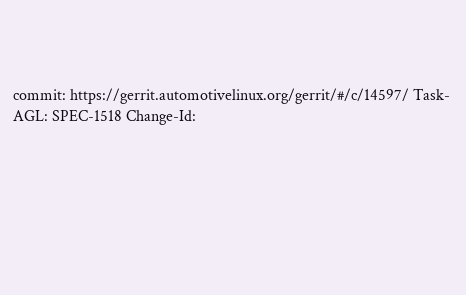commit: https://gerrit.automotivelinux.org/gerrit/#/c/14597/ Task-AGL: SPEC-1518 Change-Id: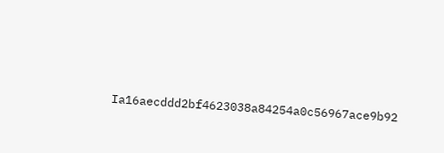Ia16aecddd2bf4623038a84254a0c56967ace9b92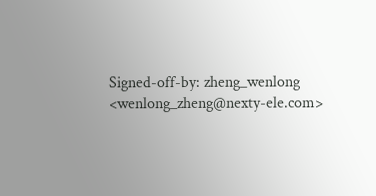Signed-off-by: zheng_wenlong <wenlong_zheng@nexty-ele.com>